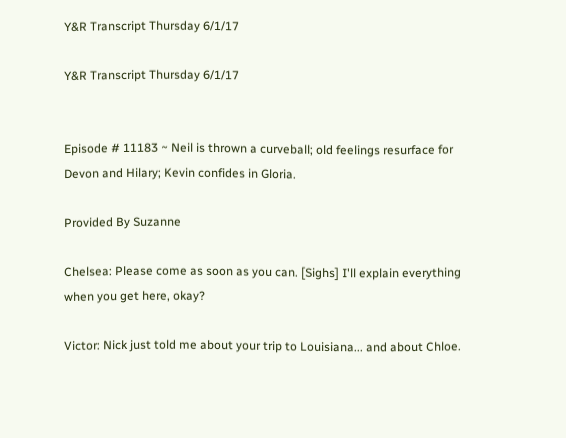Y&R Transcript Thursday 6/1/17

Y&R Transcript Thursday 6/1/17


Episode # 11183 ~ Neil is thrown a curveball; old feelings resurface for Devon and Hilary; Kevin confides in Gloria.

Provided By Suzanne

Chelsea: Please come as soon as you can. [Sighs] I'll explain everything when you get here, okay?

Victor: Nick just told me about your trip to Louisiana... and about Chloe.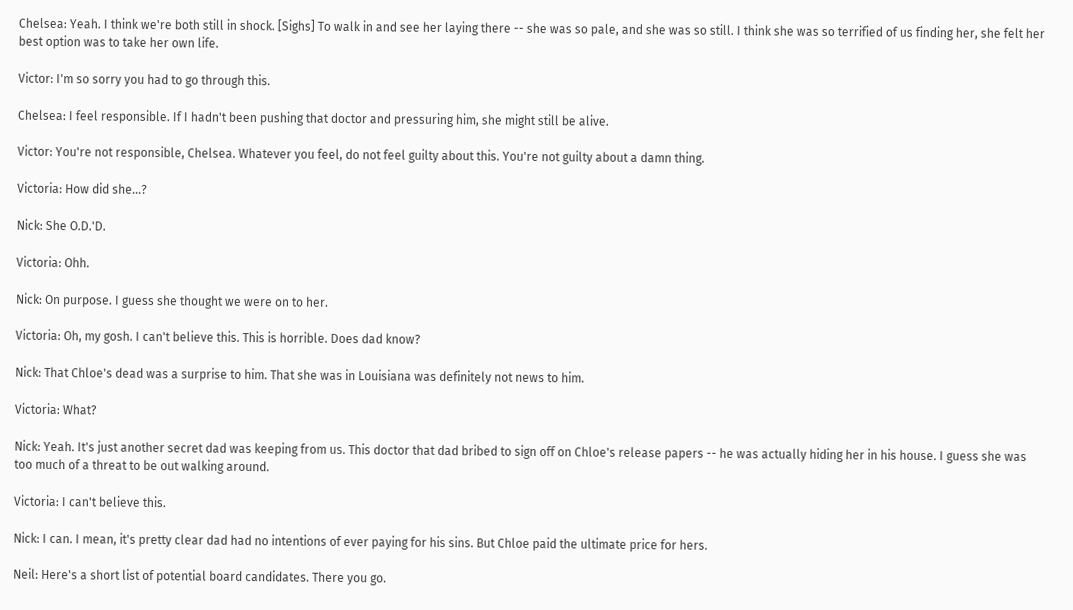Chelsea: Yeah. I think we're both still in shock. [Sighs] To walk in and see her laying there -- she was so pale, and she was so still. I think she was so terrified of us finding her, she felt her best option was to take her own life.

Victor: I'm so sorry you had to go through this.

Chelsea: I feel responsible. If I hadn't been pushing that doctor and pressuring him, she might still be alive.

Victor: You're not responsible, Chelsea. Whatever you feel, do not feel guilty about this. You're not guilty about a damn thing.

Victoria: How did she...?

Nick: She O.D.'D.

Victoria: Ohh.

Nick: On purpose. I guess she thought we were on to her.

Victoria: Oh, my gosh. I can't believe this. This is horrible. Does dad know?

Nick: That Chloe's dead was a surprise to him. That she was in Louisiana was definitely not news to him.

Victoria: What?

Nick: Yeah. It's just another secret dad was keeping from us. This doctor that dad bribed to sign off on Chloe's release papers -- he was actually hiding her in his house. I guess she was too much of a threat to be out walking around.

Victoria: I can't believe this.

Nick: I can. I mean, it's pretty clear dad had no intentions of ever paying for his sins. But Chloe paid the ultimate price for hers.

Neil: Here's a short list of potential board candidates. There you go.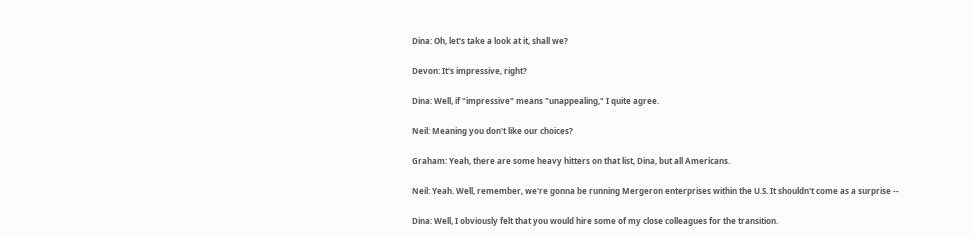Dina: Oh, let's take a look at it, shall we?

Devon: It's impressive, right?

Dina: Well, if "impressive" means "unappealing," I quite agree.

Neil: Meaning you don't like our choices?

Graham: Yeah, there are some heavy hitters on that list, Dina, but all Americans.

Neil: Yeah. Well, remember, we're gonna be running Mergeron enterprises within the U.S. It shouldn't come as a surprise --

Dina: Well, I obviously felt that you would hire some of my close colleagues for the transition.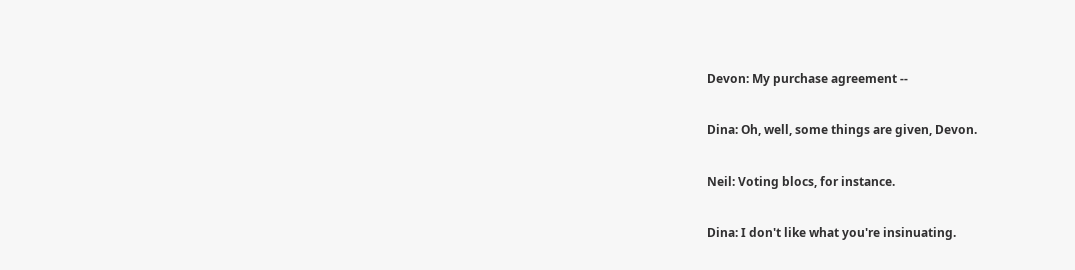Devon: My purchase agreement --

Dina: Oh, well, some things are given, Devon.

Neil: Voting blocs, for instance.

Dina: I don't like what you're insinuating.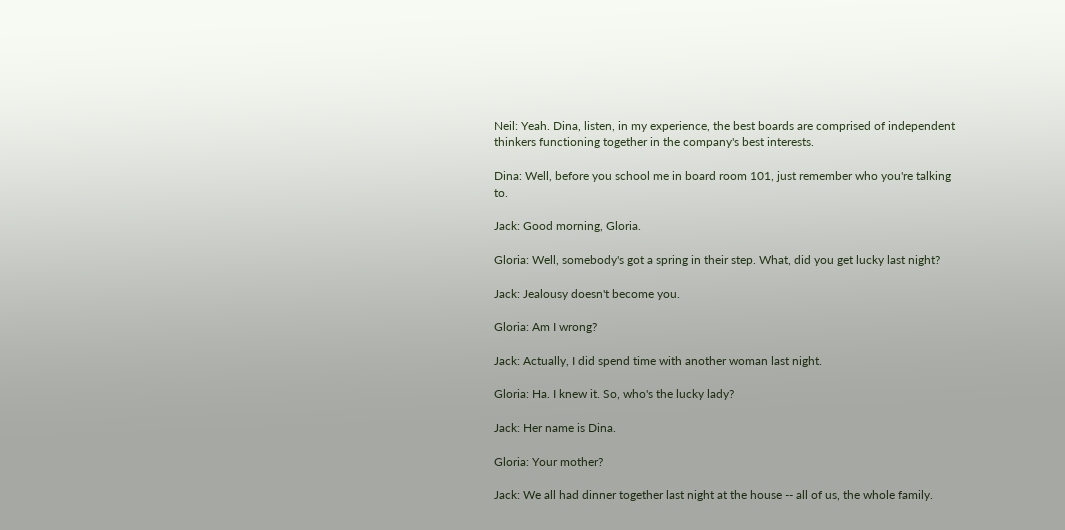Neil: Yeah. Dina, listen, in my experience, the best boards are comprised of independent thinkers functioning together in the company's best interests.

Dina: Well, before you school me in board room 101, just remember who you're talking to.

Jack: Good morning, Gloria.

Gloria: Well, somebody's got a spring in their step. What, did you get lucky last night?

Jack: Jealousy doesn't become you.

Gloria: Am I wrong?

Jack: Actually, I did spend time with another woman last night.

Gloria: Ha. I knew it. So, who's the lucky lady?

Jack: Her name is Dina.

Gloria: Your mother?

Jack: We all had dinner together last night at the house -- all of us, the whole family.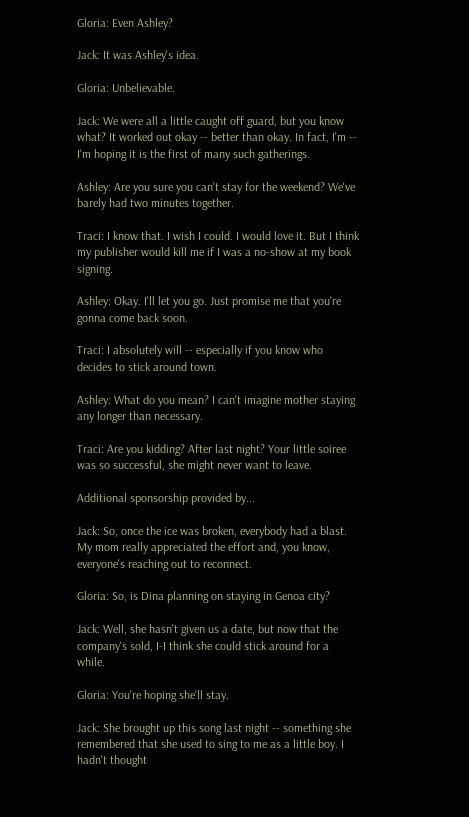Gloria: Even Ashley?

Jack: It was Ashley's idea.

Gloria: Unbelievable.

Jack: We were all a little caught off guard, but you know what? It worked out okay -- better than okay. In fact, I'm -- I'm hoping it is the first of many such gatherings.

Ashley: Are you sure you can't stay for the weekend? We've barely had two minutes together.

Traci: I know that. I wish I could. I would love it. But I think my publisher would kill me if I was a no-show at my book signing.

Ashley: Okay. I'll let you go. Just promise me that you're gonna come back soon.

Traci: I absolutely will -- especially if you know who decides to stick around town.

Ashley: What do you mean? I can't imagine mother staying any longer than necessary.

Traci: Are you kidding? After last night? Your little soiree was so successful, she might never want to leave.

Additional sponsorship provided by...

Jack: So, once the ice was broken, everybody had a blast. My mom really appreciated the effort and, you know, everyone's reaching out to reconnect.

Gloria: So, is Dina planning on staying in Genoa city?

Jack: Well, she hasn't given us a date, but now that the company's sold, I-I think she could stick around for a while.

Gloria: You're hoping she'll stay.

Jack: She brought up this song last night -- something she remembered that she used to sing to me as a little boy. I hadn't thought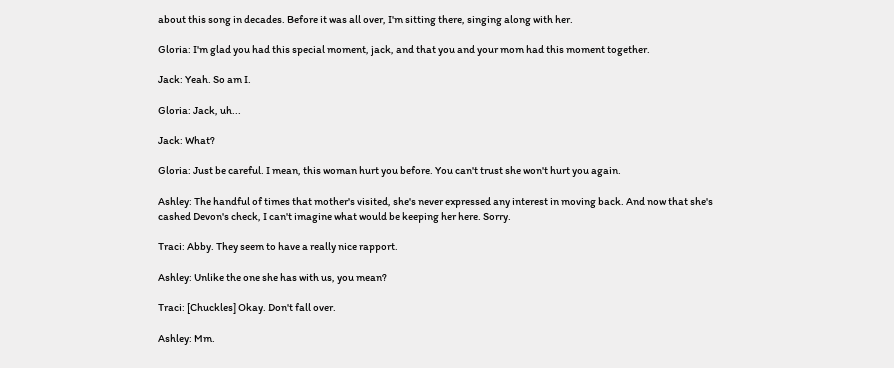about this song in decades. Before it was all over, I'm sitting there, singing along with her.

Gloria: I'm glad you had this special moment, jack, and that you and your mom had this moment together.

Jack: Yeah. So am I.

Gloria: Jack, uh...

Jack: What?

Gloria: Just be careful. I mean, this woman hurt you before. You can't trust she won't hurt you again.

Ashley: The handful of times that mother's visited, she's never expressed any interest in moving back. And now that she's cashed Devon's check, I can't imagine what would be keeping her here. Sorry.

Traci: Abby. They seem to have a really nice rapport.

Ashley: Unlike the one she has with us, you mean?

Traci: [Chuckles] Okay. Don't fall over.

Ashley: Mm.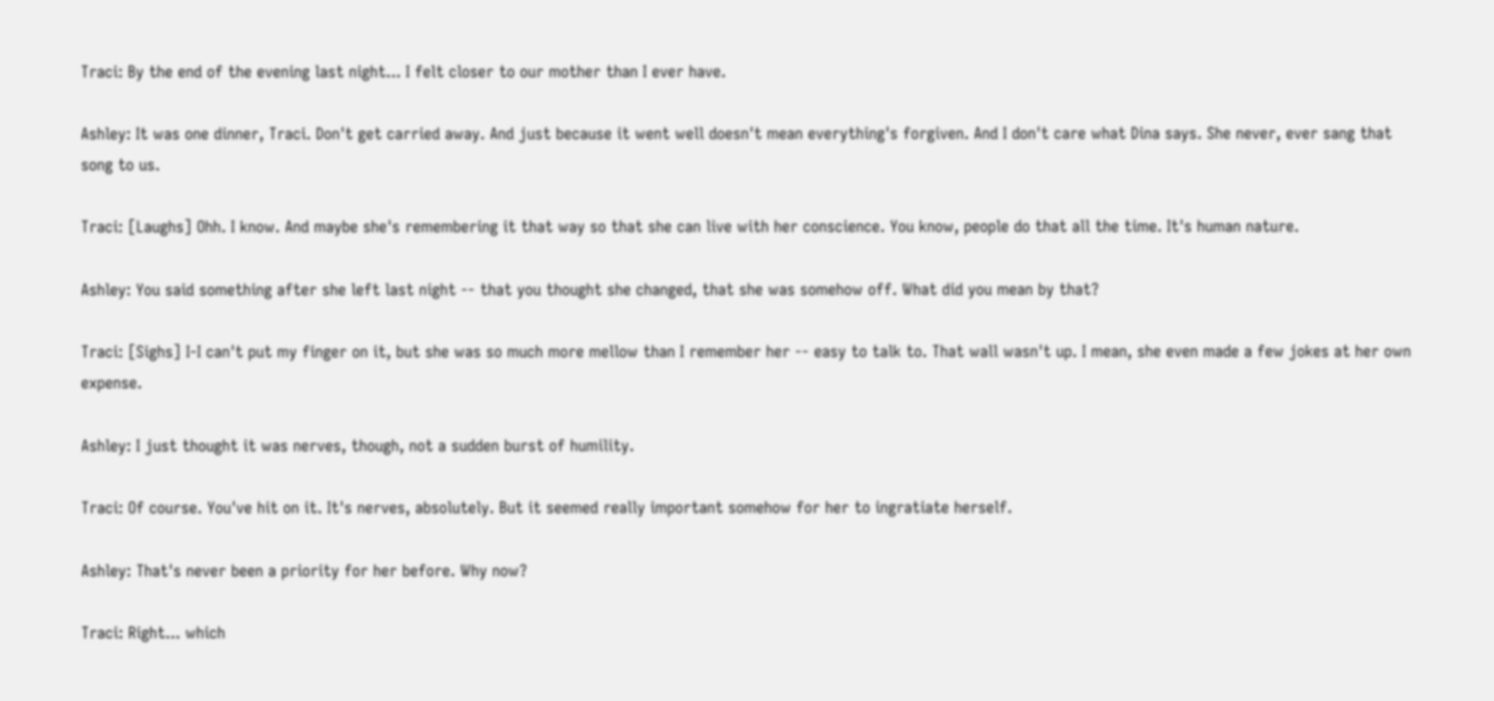Traci: By the end of the evening last night... I felt closer to our mother than I ever have.

Ashley: It was one dinner, Traci. Don't get carried away. And just because it went well doesn't mean everything's forgiven. And I don't care what Dina says. She never, ever sang that song to us.

Traci: [Laughs] Ohh. I know. And maybe she's remembering it that way so that she can live with her conscience. You know, people do that all the time. It's human nature.

Ashley: You said something after she left last night -- that you thought she changed, that she was somehow off. What did you mean by that?

Traci: [Sighs] I-I can't put my finger on it, but she was so much more mellow than I remember her -- easy to talk to. That wall wasn't up. I mean, she even made a few jokes at her own expense.

Ashley: I just thought it was nerves, though, not a sudden burst of humility.

Traci: Of course. You've hit on it. It's nerves, absolutely. But it seemed really important somehow for her to ingratiate herself.

Ashley: That's never been a priority for her before. Why now?

Traci: Right... which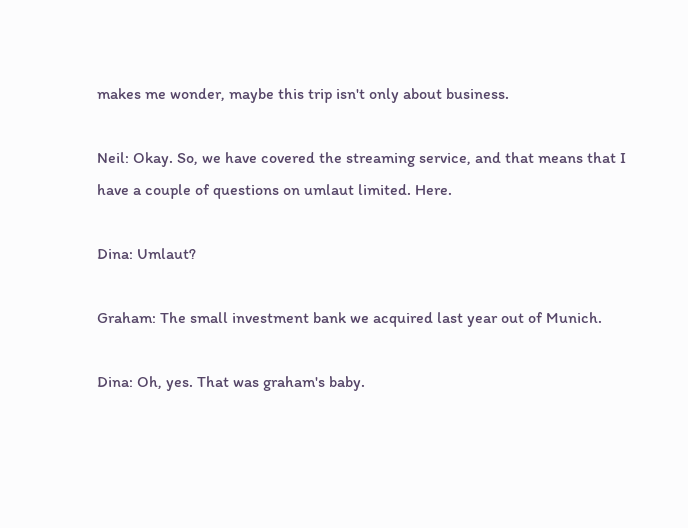makes me wonder, maybe this trip isn't only about business.

Neil: Okay. So, we have covered the streaming service, and that means that I have a couple of questions on umlaut limited. Here.

Dina: Umlaut?

Graham: The small investment bank we acquired last year out of Munich.

Dina: Oh, yes. That was graham's baby.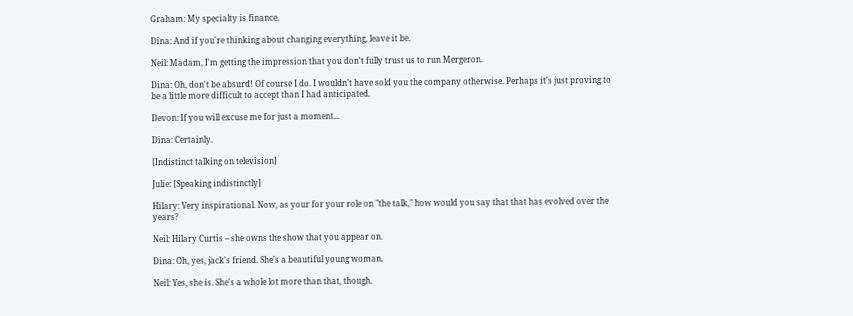Graham: My specialty is finance.

Dina: And if you're thinking about changing everything, leave it be.

Neil: Madam, I'm getting the impression that you don't fully trust us to run Mergeron.

Dina: Oh, don't be absurd! Of course I do. I wouldn't have sold you the company otherwise. Perhaps it's just proving to be a little more difficult to accept than I had anticipated.

Devon: If you will excuse me for just a moment...

Dina: Certainly.

[Indistinct talking on television]

Julie: [Speaking indistinctly]

Hilary: Very inspirational. Now, as your for your role on "the talk," how would you say that that has evolved over the years?

Neil: Hilary Curtis -- she owns the show that you appear on.

Dina: Oh, yes, jack's friend. She's a beautiful young woman.

Neil: Yes, she is. She's a whole lot more than that, though.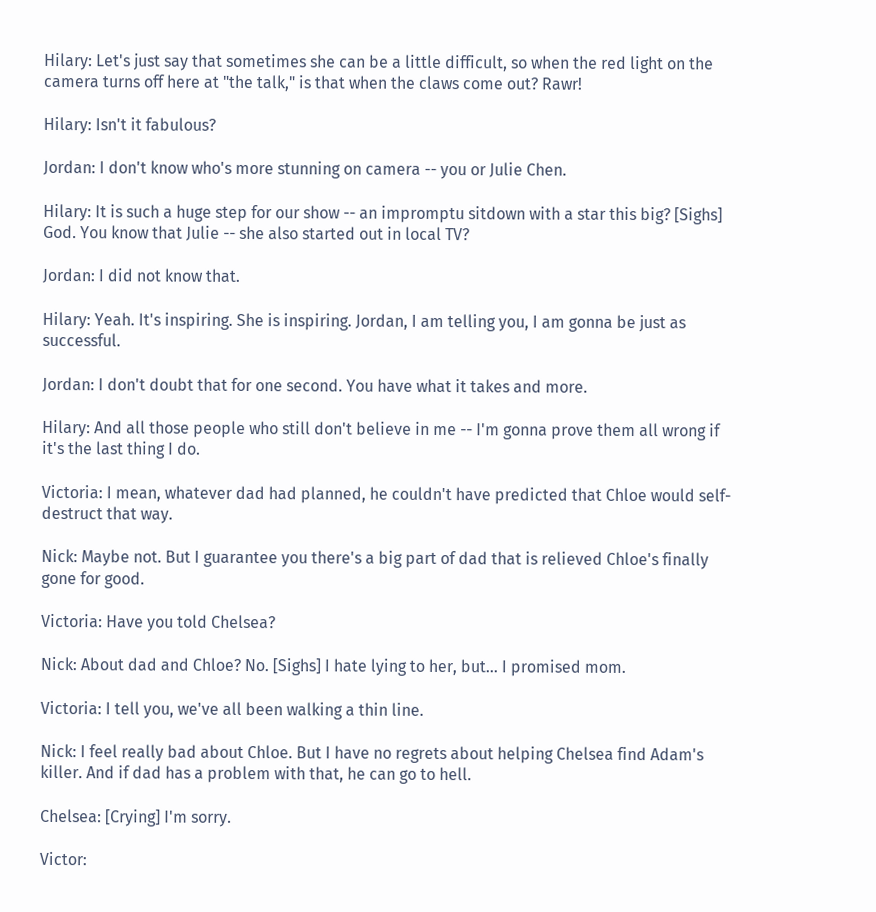Hilary: Let's just say that sometimes she can be a little difficult, so when the red light on the camera turns off here at "the talk," is that when the claws come out? Rawr!

Hilary: Isn't it fabulous?

Jordan: I don't know who's more stunning on camera -- you or Julie Chen.

Hilary: It is such a huge step for our show -- an impromptu sitdown with a star this big? [Sighs] God. You know that Julie -- she also started out in local TV?

Jordan: I did not know that.

Hilary: Yeah. It's inspiring. She is inspiring. Jordan, I am telling you, I am gonna be just as successful.

Jordan: I don't doubt that for one second. You have what it takes and more.

Hilary: And all those people who still don't believe in me -- I'm gonna prove them all wrong if it's the last thing I do.

Victoria: I mean, whatever dad had planned, he couldn't have predicted that Chloe would self-destruct that way.

Nick: Maybe not. But I guarantee you there's a big part of dad that is relieved Chloe's finally gone for good.

Victoria: Have you told Chelsea?

Nick: About dad and Chloe? No. [Sighs] I hate lying to her, but... I promised mom.

Victoria: I tell you, we've all been walking a thin line.

Nick: I feel really bad about Chloe. But I have no regrets about helping Chelsea find Adam's killer. And if dad has a problem with that, he can go to hell.

Chelsea: [Crying] I'm sorry.

Victor: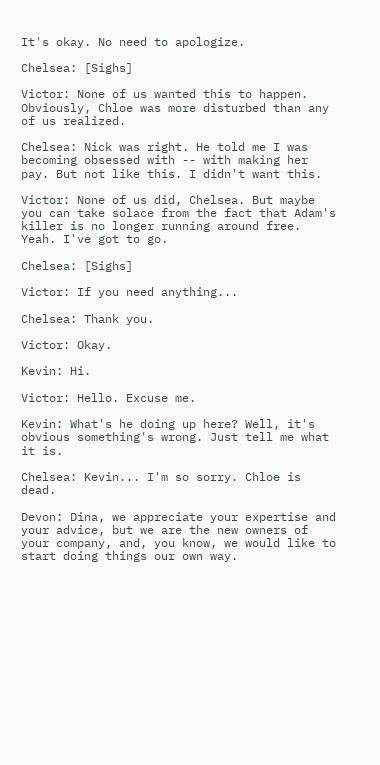It's okay. No need to apologize.

Chelsea: [Sighs]

Victor: None of us wanted this to happen. Obviously, Chloe was more disturbed than any of us realized.

Chelsea: Nick was right. He told me I was becoming obsessed with -- with making her pay. But not like this. I didn't want this.

Victor: None of us did, Chelsea. But maybe you can take solace from the fact that Adam's killer is no longer running around free. Yeah. I've got to go.

Chelsea: [Sighs]

Victor: If you need anything...

Chelsea: Thank you.

Victor: Okay.

Kevin: Hi.

Victor: Hello. Excuse me.

Kevin: What's he doing up here? Well, it's obvious something's wrong. Just tell me what it is.

Chelsea: Kevin... I'm so sorry. Chloe is dead.

Devon: Dina, we appreciate your expertise and your advice, but we are the new owners of your company, and, you know, we would like to start doing things our own way.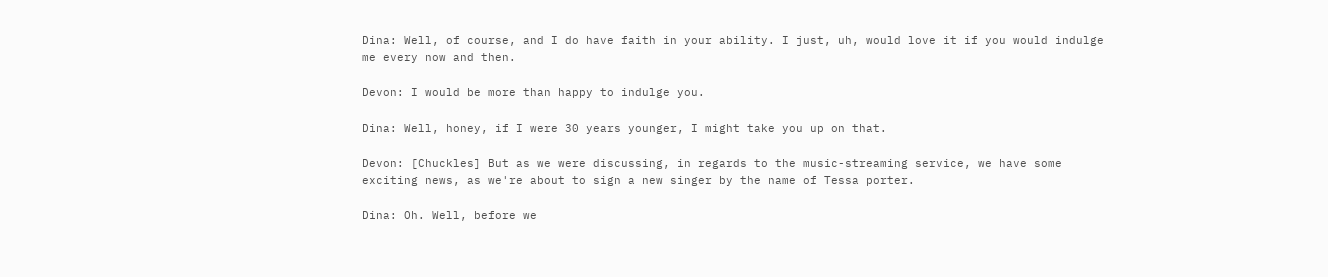Dina: Well, of course, and I do have faith in your ability. I just, uh, would love it if you would indulge me every now and then.

Devon: I would be more than happy to indulge you.

Dina: Well, honey, if I were 30 years younger, I might take you up on that.

Devon: [Chuckles] But as we were discussing, in regards to the music-streaming service, we have some exciting news, as we're about to sign a new singer by the name of Tessa porter.

Dina: Oh. Well, before we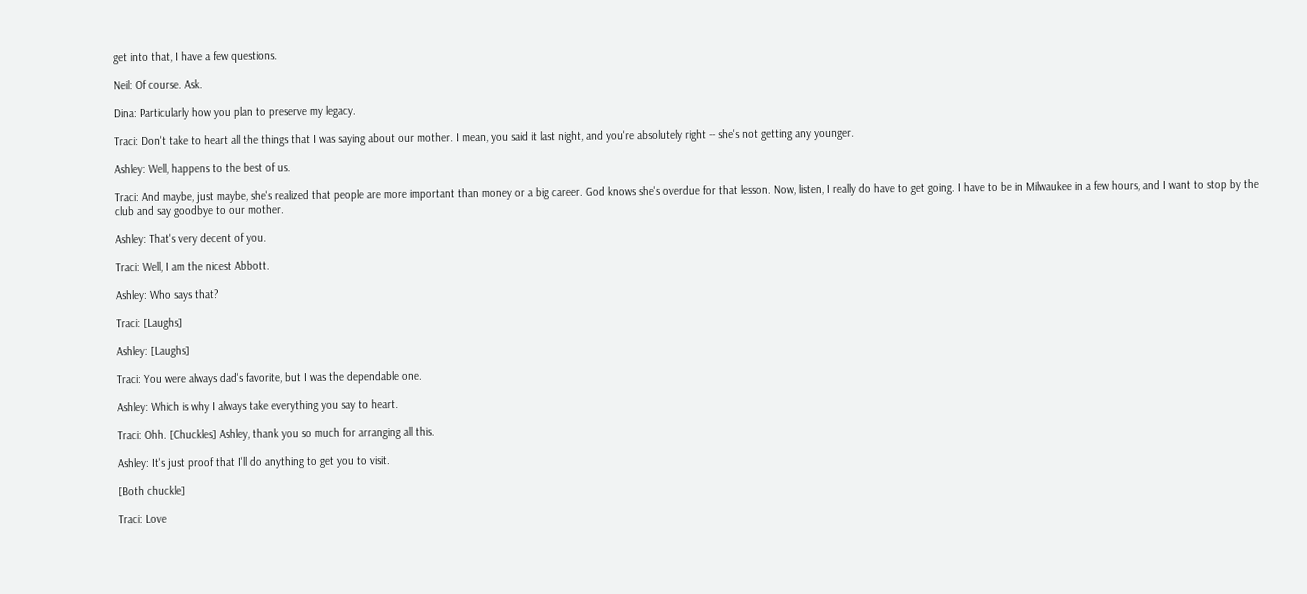get into that, I have a few questions.

Neil: Of course. Ask.

Dina: Particularly how you plan to preserve my legacy.

Traci: Don't take to heart all the things that I was saying about our mother. I mean, you said it last night, and you're absolutely right -- she's not getting any younger.

Ashley: Well, happens to the best of us.

Traci: And maybe, just maybe, she's realized that people are more important than money or a big career. God knows she's overdue for that lesson. Now, listen, I really do have to get going. I have to be in Milwaukee in a few hours, and I want to stop by the club and say goodbye to our mother.

Ashley: That's very decent of you.

Traci: Well, I am the nicest Abbott.

Ashley: Who says that?

Traci: [Laughs]

Ashley: [Laughs]

Traci: You were always dad's favorite, but I was the dependable one.

Ashley: Which is why I always take everything you say to heart.

Traci: Ohh. [Chuckles] Ashley, thank you so much for arranging all this.

Ashley: It's just proof that I'll do anything to get you to visit.

[Both chuckle]

Traci: Love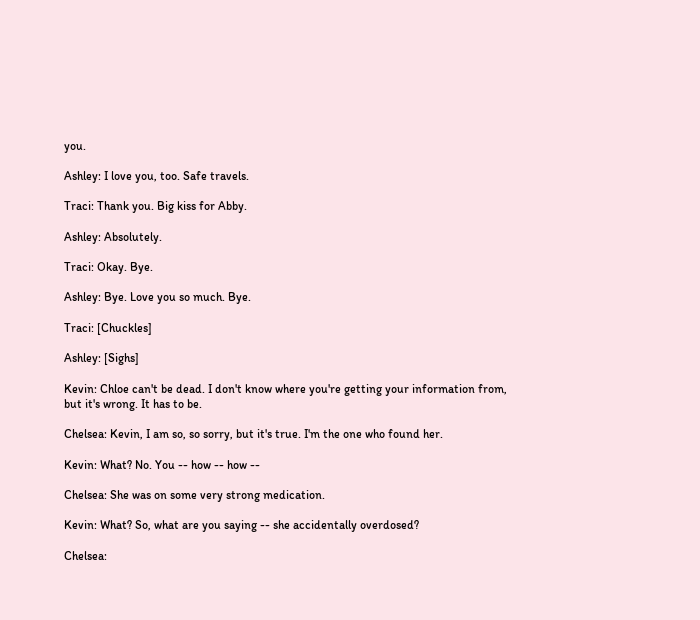you.

Ashley: I love you, too. Safe travels.

Traci: Thank you. Big kiss for Abby.

Ashley: Absolutely.

Traci: Okay. Bye.

Ashley: Bye. Love you so much. Bye.

Traci: [Chuckles]

Ashley: [Sighs]

Kevin: Chloe can't be dead. I don't know where you're getting your information from, but it's wrong. It has to be.

Chelsea: Kevin, I am so, so sorry, but it's true. I'm the one who found her.

Kevin: What? No. You -- how -- how --

Chelsea: She was on some very strong medication.

Kevin: What? So, what are you saying -- she accidentally overdosed?

Chelsea: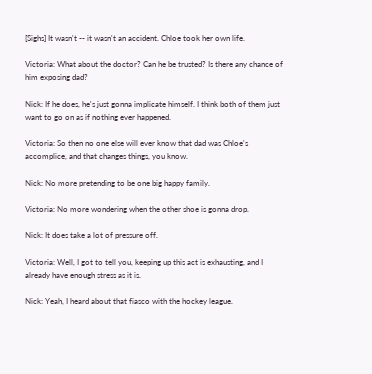[Sighs] It wasn't -- it wasn't an accident. Chloe took her own life.

Victoria: What about the doctor? Can he be trusted? Is there any chance of him exposing dad?

Nick: If he does, he's just gonna implicate himself. I think both of them just want to go on as if nothing ever happened.

Victoria: So then no one else will ever know that dad was Chloe's accomplice, and that changes things, you know.

Nick: No more pretending to be one big happy family.

Victoria: No more wondering when the other shoe is gonna drop.

Nick: It does take a lot of pressure off.

Victoria: Well, I got to tell you, keeping up this act is exhausting, and I already have enough stress as it is.

Nick: Yeah, I heard about that fiasco with the hockey league.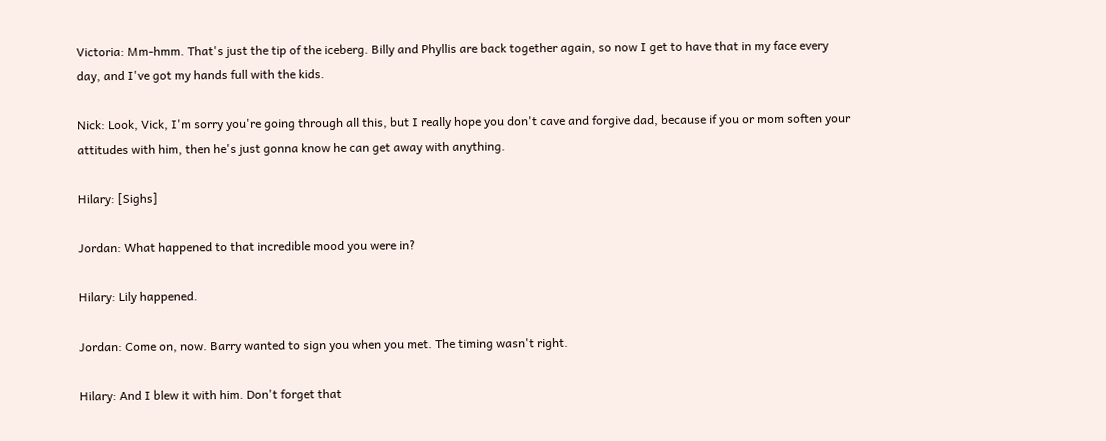Victoria: Mm-hmm. That's just the tip of the iceberg. Billy and Phyllis are back together again, so now I get to have that in my face every day, and I've got my hands full with the kids.

Nick: Look, Vick, I'm sorry you're going through all this, but I really hope you don't cave and forgive dad, because if you or mom soften your attitudes with him, then he's just gonna know he can get away with anything.

Hilary: [Sighs]

Jordan: What happened to that incredible mood you were in?

Hilary: Lily happened.

Jordan: Come on, now. Barry wanted to sign you when you met. The timing wasn't right.

Hilary: And I blew it with him. Don't forget that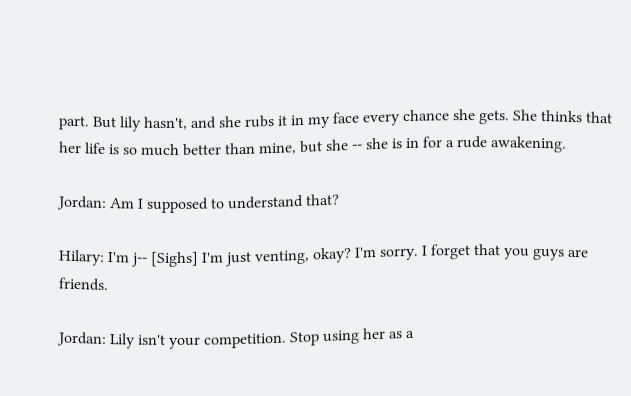part. But lily hasn't, and she rubs it in my face every chance she gets. She thinks that her life is so much better than mine, but she -- she is in for a rude awakening.

Jordan: Am I supposed to understand that?

Hilary: I'm j-- [Sighs] I'm just venting, okay? I'm sorry. I forget that you guys are friends.

Jordan: Lily isn't your competition. Stop using her as a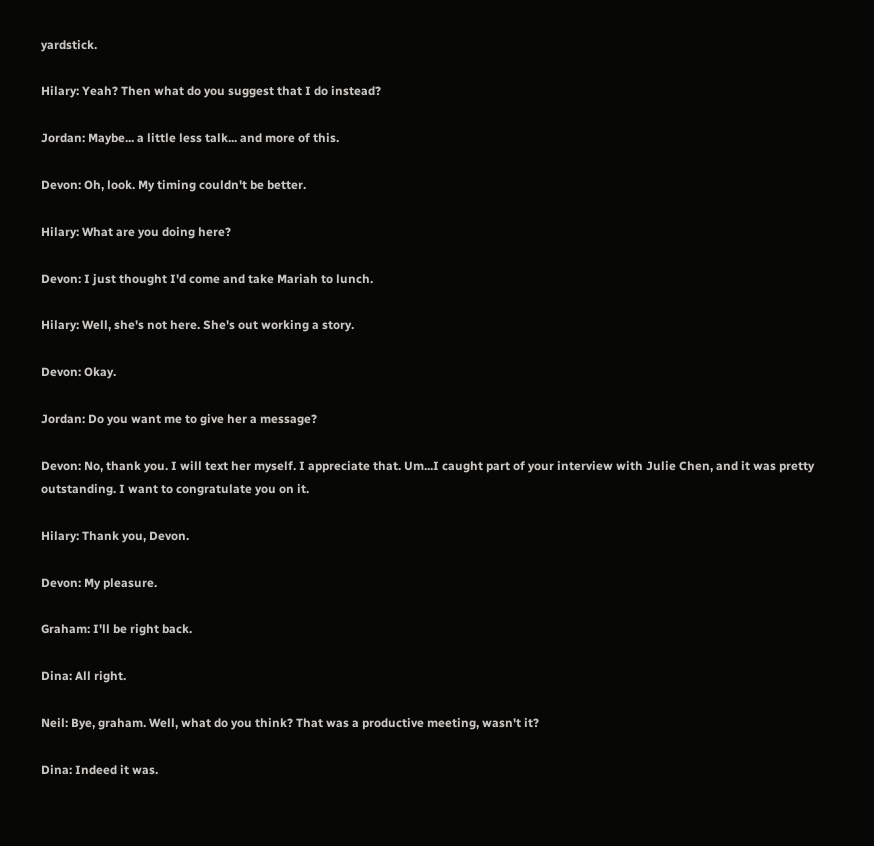yardstick.

Hilary: Yeah? Then what do you suggest that I do instead?

Jordan: Maybe... a little less talk... and more of this.

Devon: Oh, look. My timing couldn't be better.

Hilary: What are you doing here?

Devon: I just thought I'd come and take Mariah to lunch.

Hilary: Well, she's not here. She's out working a story.

Devon: Okay.

Jordan: Do you want me to give her a message?

Devon: No, thank you. I will text her myself. I appreciate that. Um...I caught part of your interview with Julie Chen, and it was pretty outstanding. I want to congratulate you on it.

Hilary: Thank you, Devon.

Devon: My pleasure.

Graham: I'll be right back.

Dina: All right.

Neil: Bye, graham. Well, what do you think? That was a productive meeting, wasn't it?

Dina: Indeed it was.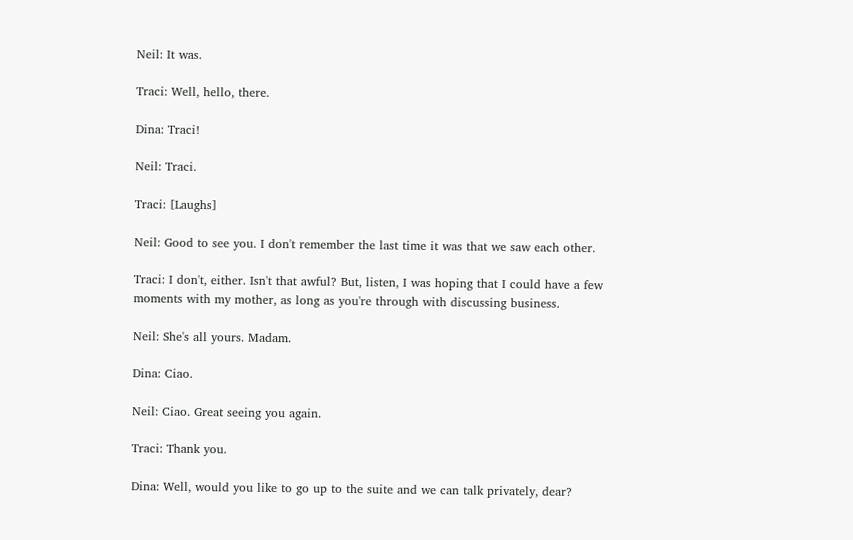Neil: It was.

Traci: Well, hello, there.

Dina: Traci!

Neil: Traci.

Traci: [Laughs]

Neil: Good to see you. I don't remember the last time it was that we saw each other.

Traci: I don't, either. Isn't that awful? But, listen, I was hoping that I could have a few moments with my mother, as long as you're through with discussing business.

Neil: She's all yours. Madam.

Dina: Ciao.

Neil: Ciao. Great seeing you again.

Traci: Thank you.

Dina: Well, would you like to go up to the suite and we can talk privately, dear?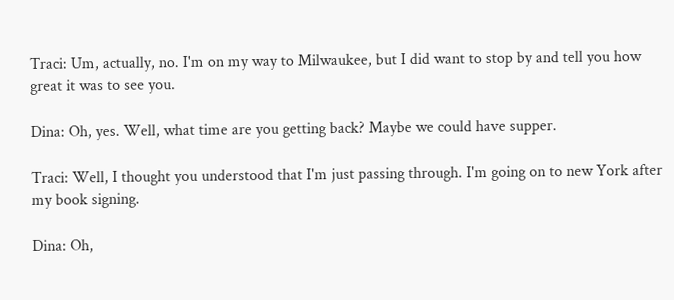Traci: Um, actually, no. I'm on my way to Milwaukee, but I did want to stop by and tell you how great it was to see you.

Dina: Oh, yes. Well, what time are you getting back? Maybe we could have supper.

Traci: Well, I thought you understood that I'm just passing through. I'm going on to new York after my book signing.

Dina: Oh,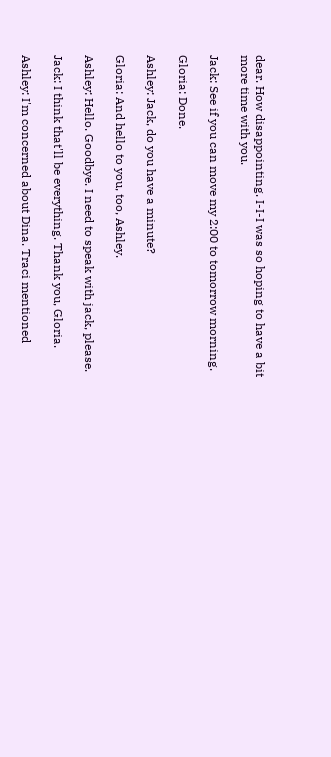dear. How disappointing. I-I-I was so hoping to have a bit more time with you.

Jack: See if you can move my 2:00 to tomorrow morning.

Gloria: Done.

Ashley: Jack, do you have a minute?

Gloria: And hello to you, too, Ashley.

Ashley: Hello. Goodbye. I need to speak with jack, please.

Jack: I think that'll be everything. Thank you, Gloria.

Ashley: I'm concerned about Dina. Traci mentioned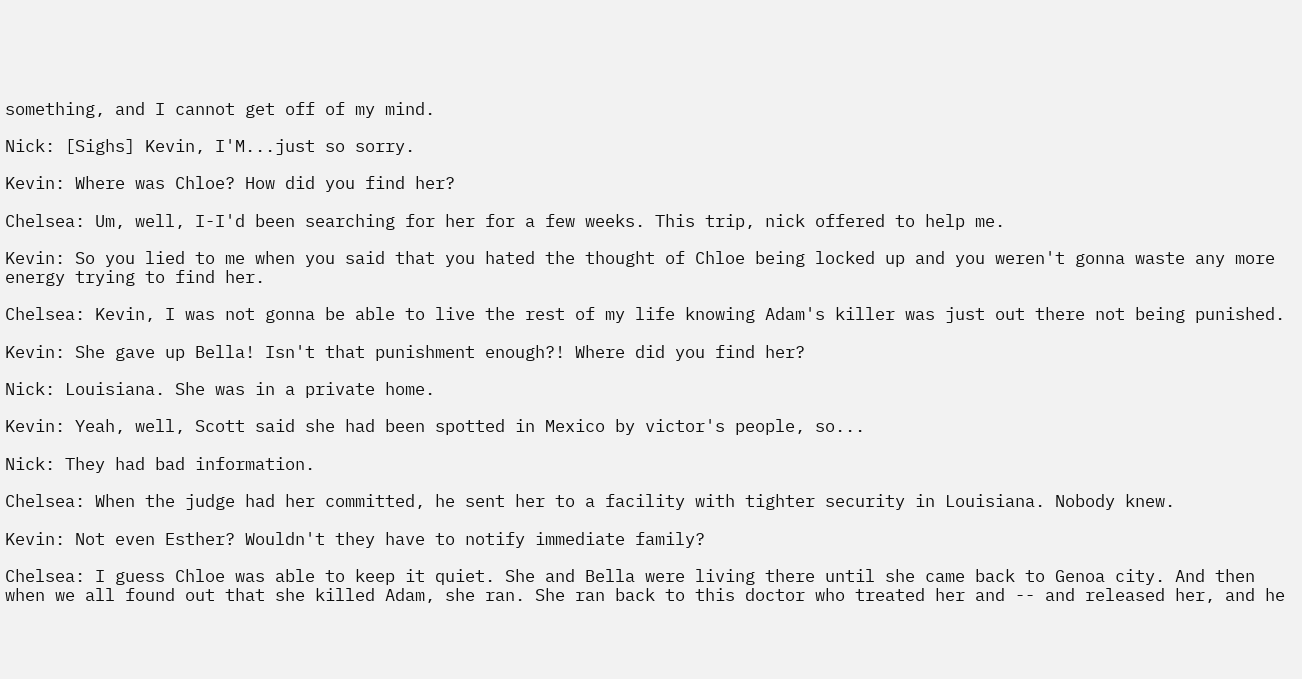something, and I cannot get off of my mind.

Nick: [Sighs] Kevin, I'M...just so sorry.

Kevin: Where was Chloe? How did you find her?

Chelsea: Um, well, I-I'd been searching for her for a few weeks. This trip, nick offered to help me.

Kevin: So you lied to me when you said that you hated the thought of Chloe being locked up and you weren't gonna waste any more energy trying to find her.

Chelsea: Kevin, I was not gonna be able to live the rest of my life knowing Adam's killer was just out there not being punished.

Kevin: She gave up Bella! Isn't that punishment enough?! Where did you find her?

Nick: Louisiana. She was in a private home.

Kevin: Yeah, well, Scott said she had been spotted in Mexico by victor's people, so...

Nick: They had bad information.

Chelsea: When the judge had her committed, he sent her to a facility with tighter security in Louisiana. Nobody knew.

Kevin: Not even Esther? Wouldn't they have to notify immediate family?

Chelsea: I guess Chloe was able to keep it quiet. She and Bella were living there until she came back to Genoa city. And then when we all found out that she killed Adam, she ran. She ran back to this doctor who treated her and -- and released her, and he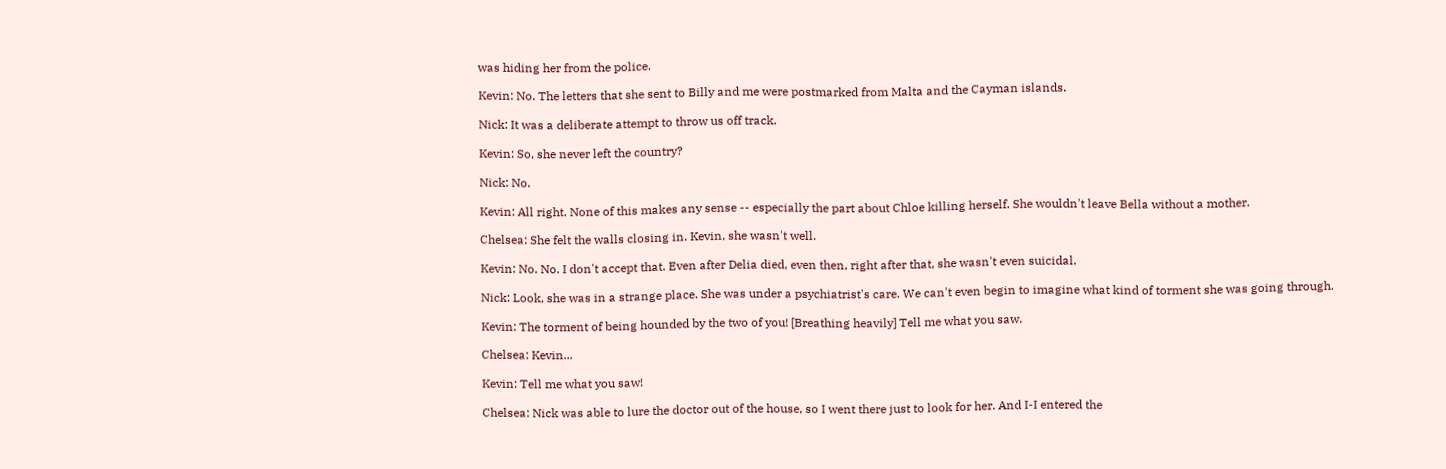was hiding her from the police.

Kevin: No. The letters that she sent to Billy and me were postmarked from Malta and the Cayman islands.

Nick: It was a deliberate attempt to throw us off track.

Kevin: So, she never left the country?

Nick: No.

Kevin: All right. None of this makes any sense -- especially the part about Chloe killing herself. She wouldn't leave Bella without a mother.

Chelsea: She felt the walls closing in. Kevin, she wasn't well.

Kevin: No. No. I don't accept that. Even after Delia died, even then, right after that, she wasn't even suicidal.

Nick: Look, she was in a strange place. She was under a psychiatrist's care. We can't even begin to imagine what kind of torment she was going through.

Kevin: The torment of being hounded by the two of you! [Breathing heavily] Tell me what you saw.

Chelsea: Kevin...

Kevin: Tell me what you saw!

Chelsea: Nick was able to lure the doctor out of the house, so I went there just to look for her. And I-I entered the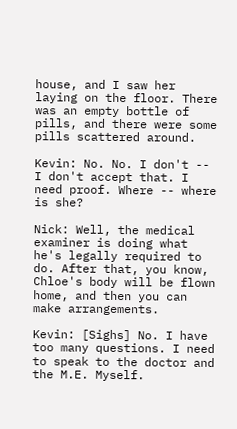house, and I saw her laying on the floor. There was an empty bottle of pills, and there were some pills scattered around.

Kevin: No. No. I don't -- I don't accept that. I need proof. Where -- where is she?

Nick: Well, the medical examiner is doing what he's legally required to do. After that, you know, Chloe's body will be flown home, and then you can make arrangements.

Kevin: [Sighs] No. I have too many questions. I need to speak to the doctor and the M.E. Myself.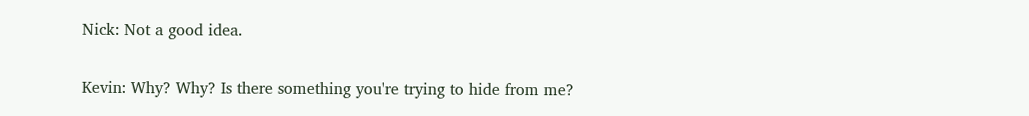Nick: Not a good idea.

Kevin: Why? Why? Is there something you're trying to hide from me?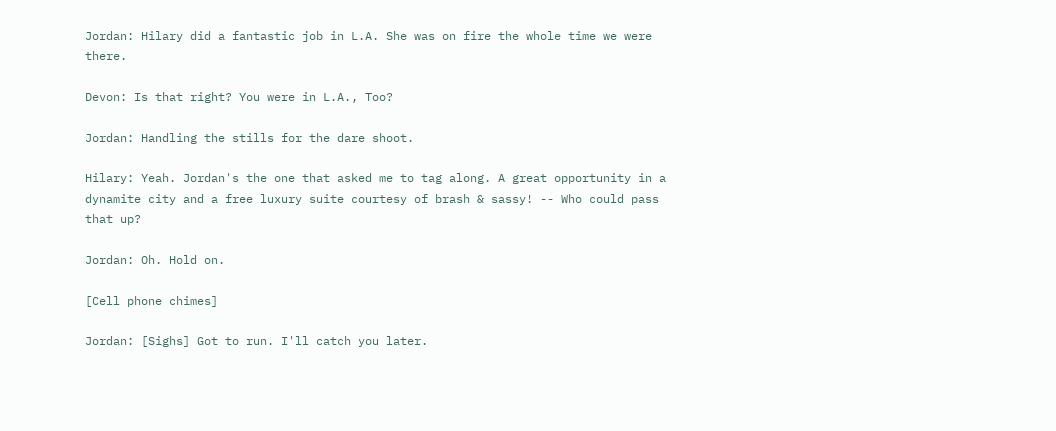Jordan: Hilary did a fantastic job in L.A. She was on fire the whole time we were there.

Devon: Is that right? You were in L.A., Too?

Jordan: Handling the stills for the dare shoot.

Hilary: Yeah. Jordan's the one that asked me to tag along. A great opportunity in a dynamite city and a free luxury suite courtesy of brash & sassy! -- Who could pass that up?

Jordan: Oh. Hold on.

[Cell phone chimes]

Jordan: [Sighs] Got to run. I'll catch you later.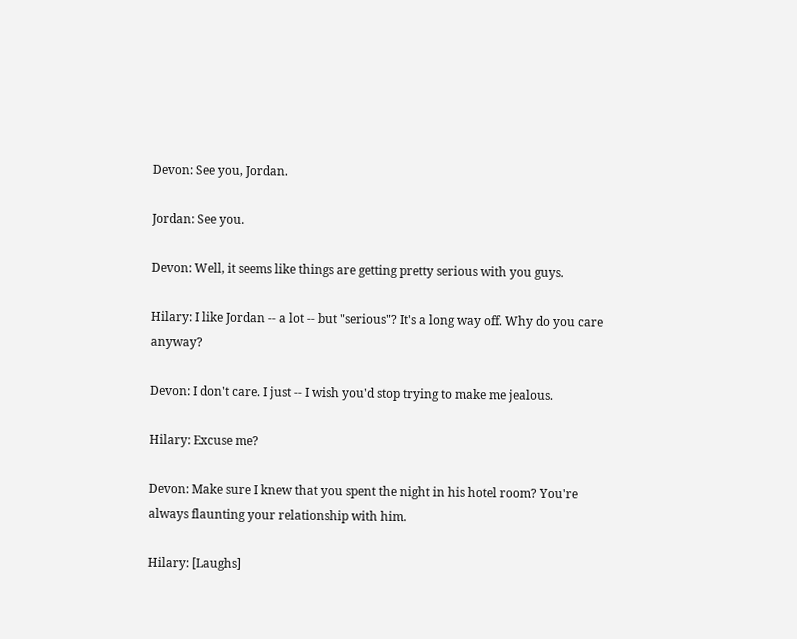Devon: See you, Jordan.

Jordan: See you.

Devon: Well, it seems like things are getting pretty serious with you guys.

Hilary: I like Jordan -- a lot -- but "serious"? It's a long way off. Why do you care anyway?

Devon: I don't care. I just -- I wish you'd stop trying to make me jealous.

Hilary: Excuse me?

Devon: Make sure I knew that you spent the night in his hotel room? You're always flaunting your relationship with him.

Hilary: [Laughs]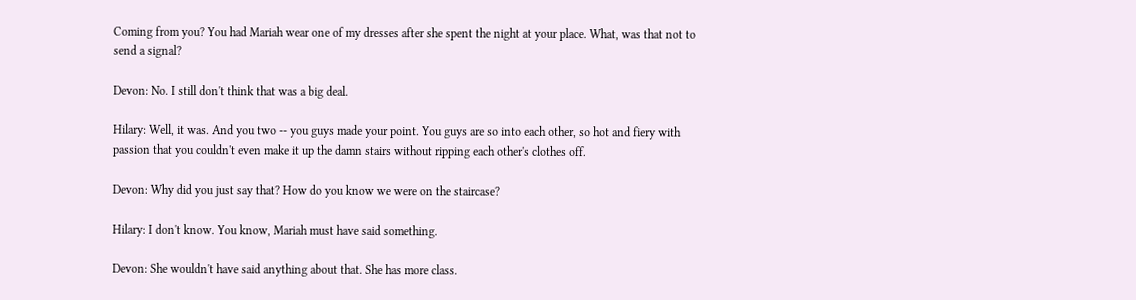Coming from you? You had Mariah wear one of my dresses after she spent the night at your place. What, was that not to send a signal?

Devon: No. I still don't think that was a big deal.

Hilary: Well, it was. And you two -- you guys made your point. You guys are so into each other, so hot and fiery with passion that you couldn't even make it up the damn stairs without ripping each other's clothes off.

Devon: Why did you just say that? How do you know we were on the staircase?

Hilary: I don't know. You know, Mariah must have said something.

Devon: She wouldn't have said anything about that. She has more class.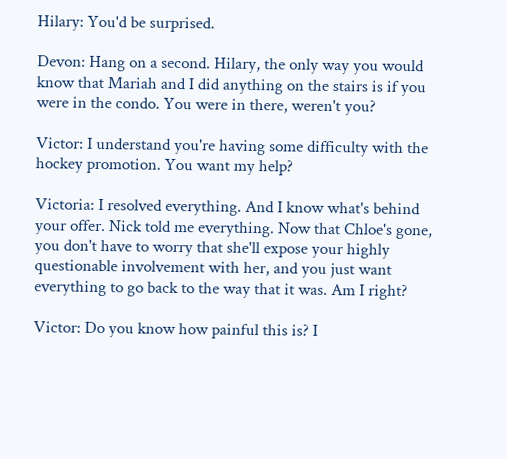Hilary: You'd be surprised.

Devon: Hang on a second. Hilary, the only way you would know that Mariah and I did anything on the stairs is if you were in the condo. You were in there, weren't you?

Victor: I understand you're having some difficulty with the hockey promotion. You want my help?

Victoria: I resolved everything. And I know what's behind your offer. Nick told me everything. Now that Chloe's gone, you don't have to worry that she'll expose your highly questionable involvement with her, and you just want everything to go back to the way that it was. Am I right?

Victor: Do you know how painful this is? I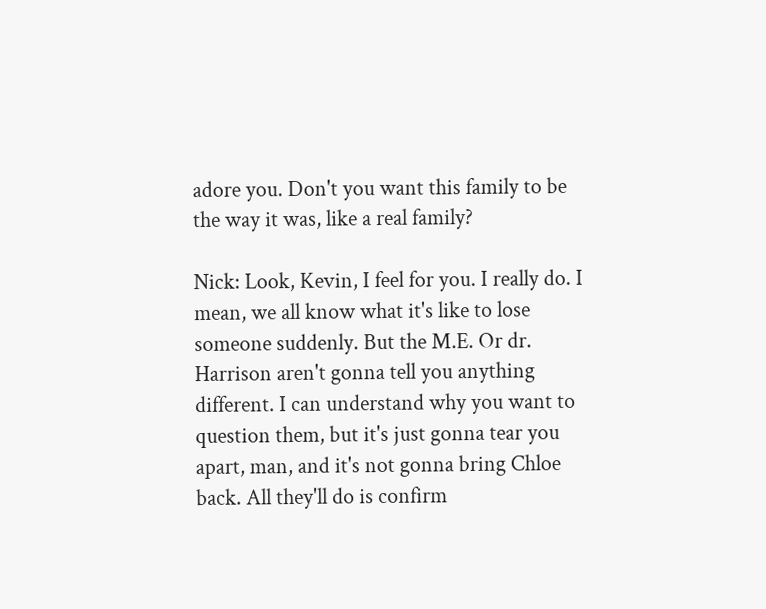adore you. Don't you want this family to be the way it was, like a real family?

Nick: Look, Kevin, I feel for you. I really do. I mean, we all know what it's like to lose someone suddenly. But the M.E. Or dr. Harrison aren't gonna tell you anything different. I can understand why you want to question them, but it's just gonna tear you apart, man, and it's not gonna bring Chloe back. All they'll do is confirm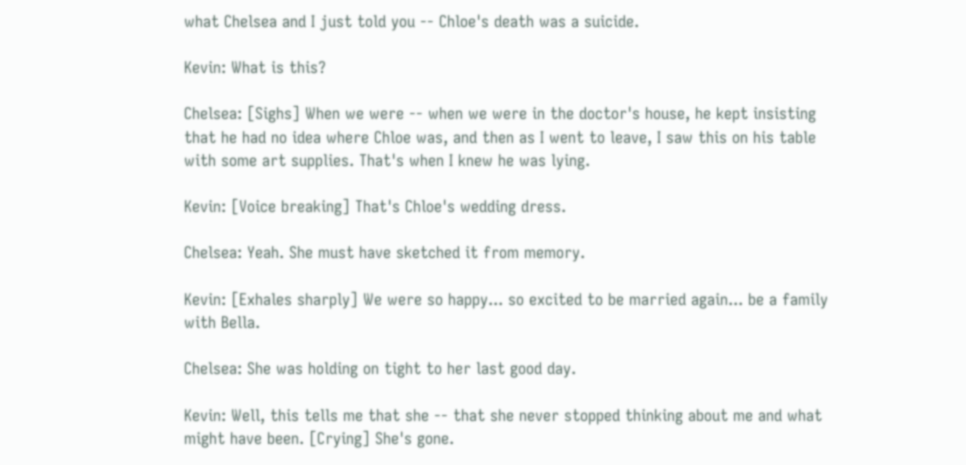what Chelsea and I just told you -- Chloe's death was a suicide.

Kevin: What is this?

Chelsea: [Sighs] When we were -- when we were in the doctor's house, he kept insisting that he had no idea where Chloe was, and then as I went to leave, I saw this on his table with some art supplies. That's when I knew he was lying.

Kevin: [Voice breaking] That's Chloe's wedding dress.

Chelsea: Yeah. She must have sketched it from memory.

Kevin: [Exhales sharply] We were so happy... so excited to be married again... be a family with Bella.

Chelsea: She was holding on tight to her last good day.

Kevin: Well, this tells me that she -- that she never stopped thinking about me and what might have been. [Crying] She's gone.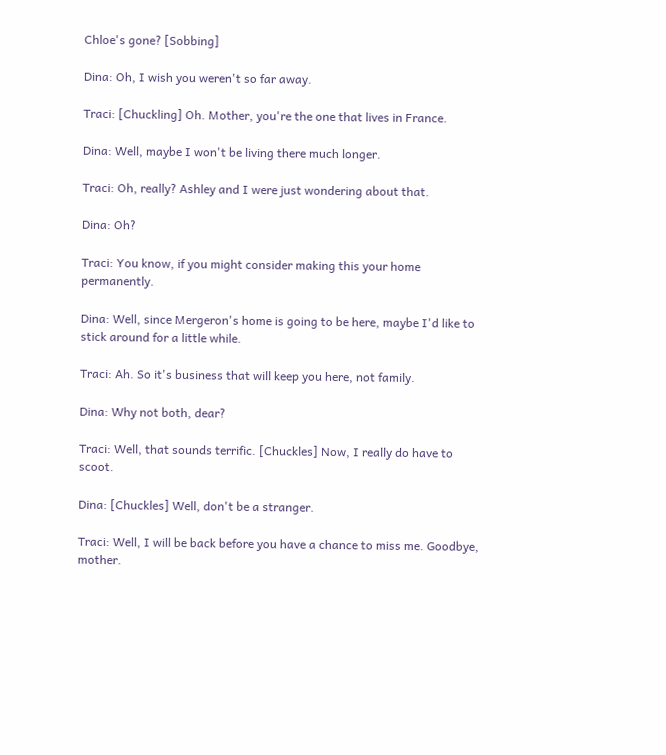Chloe's gone? [Sobbing]

Dina: Oh, I wish you weren't so far away.

Traci: [Chuckling] Oh. Mother, you're the one that lives in France.

Dina: Well, maybe I won't be living there much longer.

Traci: Oh, really? Ashley and I were just wondering about that.

Dina: Oh?

Traci: You know, if you might consider making this your home permanently.

Dina: Well, since Mergeron's home is going to be here, maybe I'd like to stick around for a little while.

Traci: Ah. So it's business that will keep you here, not family.

Dina: Why not both, dear?

Traci: Well, that sounds terrific. [Chuckles] Now, I really do have to scoot.

Dina: [Chuckles] Well, don't be a stranger.

Traci: Well, I will be back before you have a chance to miss me. Goodbye, mother.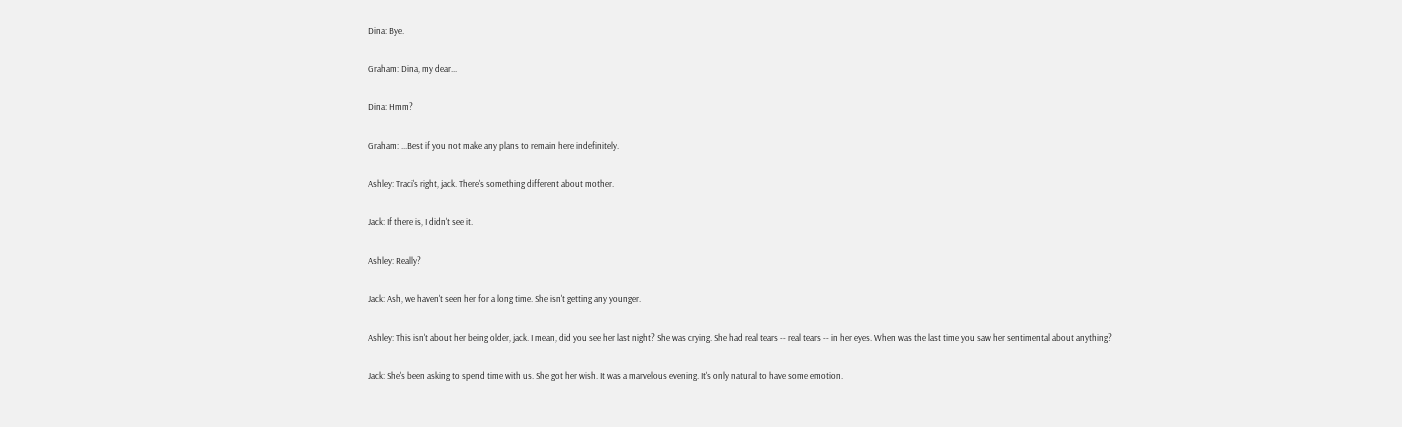Dina: Bye.

Graham: Dina, my dear...

Dina: Hmm?

Graham: ...Best if you not make any plans to remain here indefinitely.

Ashley: Traci's right, jack. There's something different about mother.

Jack: If there is, I didn't see it.

Ashley: Really?

Jack: Ash, we haven't seen her for a long time. She isn't getting any younger.

Ashley: This isn't about her being older, jack. I mean, did you see her last night? She was crying. She had real tears -- real tears -- in her eyes. When was the last time you saw her sentimental about anything?

Jack: She's been asking to spend time with us. She got her wish. It was a marvelous evening. It's only natural to have some emotion.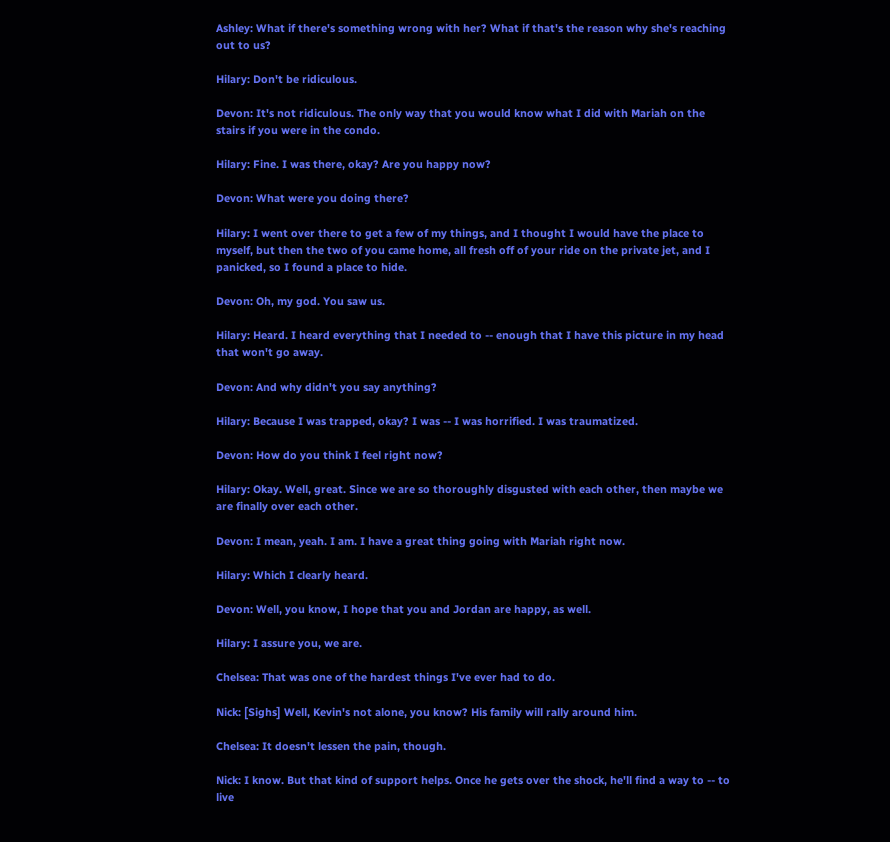Ashley: What if there's something wrong with her? What if that's the reason why she's reaching out to us?

Hilary: Don't be ridiculous.

Devon: It's not ridiculous. The only way that you would know what I did with Mariah on the stairs if you were in the condo.

Hilary: Fine. I was there, okay? Are you happy now?

Devon: What were you doing there?

Hilary: I went over there to get a few of my things, and I thought I would have the place to myself, but then the two of you came home, all fresh off of your ride on the private jet, and I panicked, so I found a place to hide.

Devon: Oh, my god. You saw us.

Hilary: Heard. I heard everything that I needed to -- enough that I have this picture in my head that won't go away.

Devon: And why didn't you say anything?

Hilary: Because I was trapped, okay? I was -- I was horrified. I was traumatized.

Devon: How do you think I feel right now?

Hilary: Okay. Well, great. Since we are so thoroughly disgusted with each other, then maybe we are finally over each other.

Devon: I mean, yeah. I am. I have a great thing going with Mariah right now.

Hilary: Which I clearly heard.

Devon: Well, you know, I hope that you and Jordan are happy, as well.

Hilary: I assure you, we are.

Chelsea: That was one of the hardest things I've ever had to do.

Nick: [Sighs] Well, Kevin's not alone, you know? His family will rally around him.

Chelsea: It doesn't lessen the pain, though.

Nick: I know. But that kind of support helps. Once he gets over the shock, he'll find a way to -- to live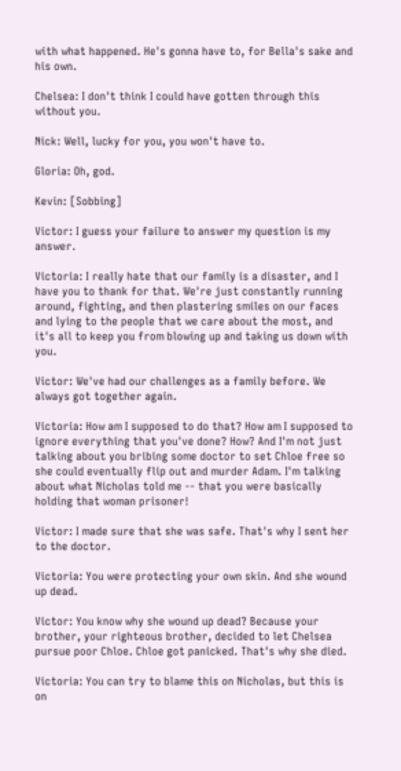with what happened. He's gonna have to, for Bella's sake and his own.

Chelsea: I don't think I could have gotten through this without you.

Nick: Well, lucky for you, you won't have to.

Gloria: Oh, god.

Kevin: [Sobbing]

Victor: I guess your failure to answer my question is my answer.

Victoria: I really hate that our family is a disaster, and I have you to thank for that. We're just constantly running around, fighting, and then plastering smiles on our faces and lying to the people that we care about the most, and it's all to keep you from blowing up and taking us down with you.

Victor: We've had our challenges as a family before. We always got together again.

Victoria: How am I supposed to do that? How am I supposed to ignore everything that you've done? How? And I'm not just talking about you bribing some doctor to set Chloe free so she could eventually flip out and murder Adam. I'm talking about what Nicholas told me -- that you were basically holding that woman prisoner!

Victor: I made sure that she was safe. That's why I sent her to the doctor.

Victoria: You were protecting your own skin. And she wound up dead.

Victor: You know why she wound up dead? Because your brother, your righteous brother, decided to let Chelsea pursue poor Chloe. Chloe got panicked. That's why she died.

Victoria: You can try to blame this on Nicholas, but this is on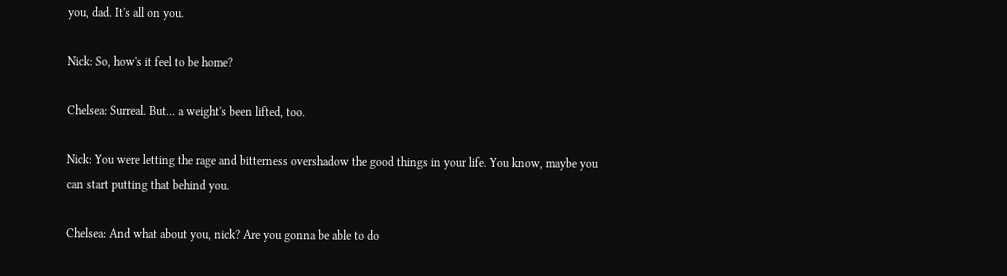you, dad. It's all on you.

Nick: So, how's it feel to be home?

Chelsea: Surreal. But... a weight's been lifted, too.

Nick: You were letting the rage and bitterness overshadow the good things in your life. You know, maybe you can start putting that behind you.

Chelsea: And what about you, nick? Are you gonna be able to do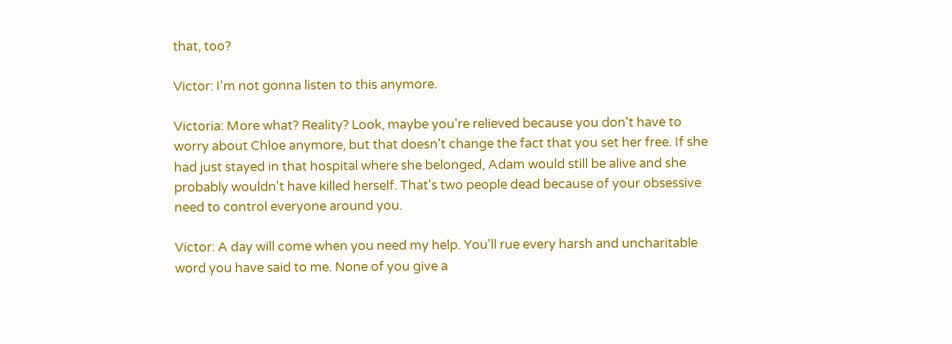that, too?

Victor: I'm not gonna listen to this anymore.

Victoria: More what? Reality? Look, maybe you're relieved because you don't have to worry about Chloe anymore, but that doesn't change the fact that you set her free. If she had just stayed in that hospital where she belonged, Adam would still be alive and she probably wouldn't have killed herself. That's two people dead because of your obsessive need to control everyone around you.

Victor: A day will come when you need my help. You'll rue every harsh and uncharitable word you have said to me. None of you give a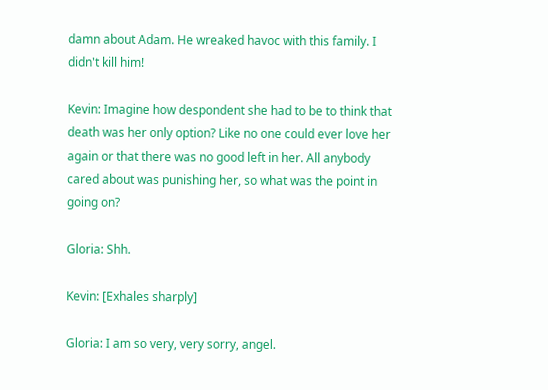damn about Adam. He wreaked havoc with this family. I didn't kill him!

Kevin: Imagine how despondent she had to be to think that death was her only option? Like no one could ever love her again or that there was no good left in her. All anybody cared about was punishing her, so what was the point in going on?

Gloria: Shh.

Kevin: [Exhales sharply]

Gloria: I am so very, very sorry, angel.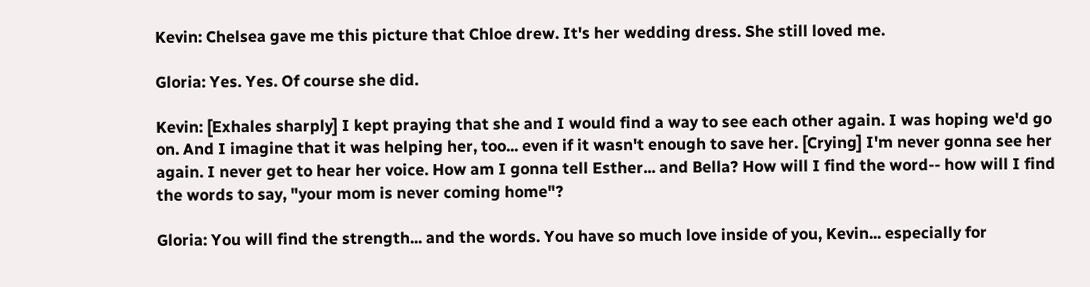Kevin: Chelsea gave me this picture that Chloe drew. It's her wedding dress. She still loved me.

Gloria: Yes. Yes. Of course she did.

Kevin: [Exhales sharply] I kept praying that she and I would find a way to see each other again. I was hoping we'd go on. And I imagine that it was helping her, too... even if it wasn't enough to save her. [Crying] I'm never gonna see her again. I never get to hear her voice. How am I gonna tell Esther... and Bella? How will I find the word-- how will I find the words to say, "your mom is never coming home"?

Gloria: You will find the strength... and the words. You have so much love inside of you, Kevin... especially for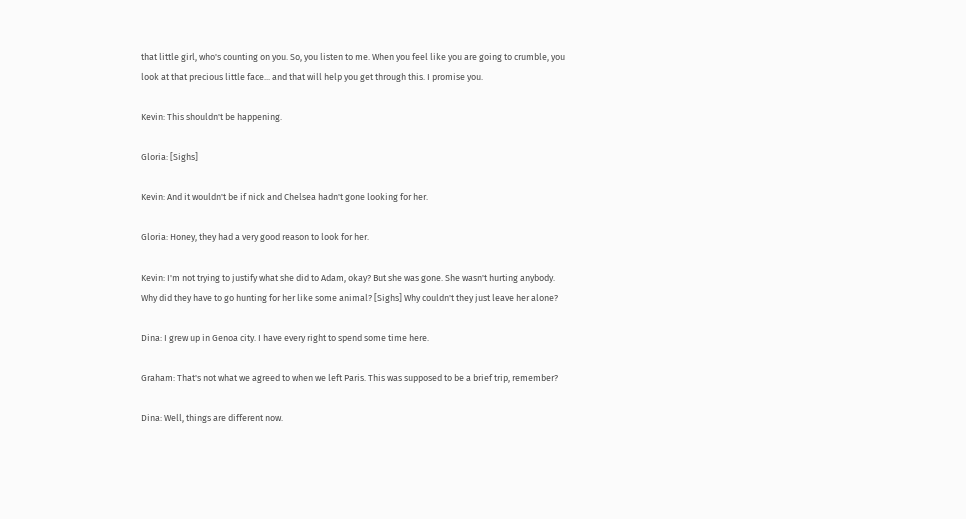that little girl, who's counting on you. So, you listen to me. When you feel like you are going to crumble, you look at that precious little face... and that will help you get through this. I promise you.

Kevin: This shouldn't be happening.

Gloria: [Sighs]

Kevin: And it wouldn't be if nick and Chelsea hadn't gone looking for her.

Gloria: Honey, they had a very good reason to look for her.

Kevin: I'm not trying to justify what she did to Adam, okay? But she was gone. She wasn't hurting anybody. Why did they have to go hunting for her like some animal? [Sighs] Why couldn't they just leave her alone?

Dina: I grew up in Genoa city. I have every right to spend some time here.

Graham: That's not what we agreed to when we left Paris. This was supposed to be a brief trip, remember?

Dina: Well, things are different now.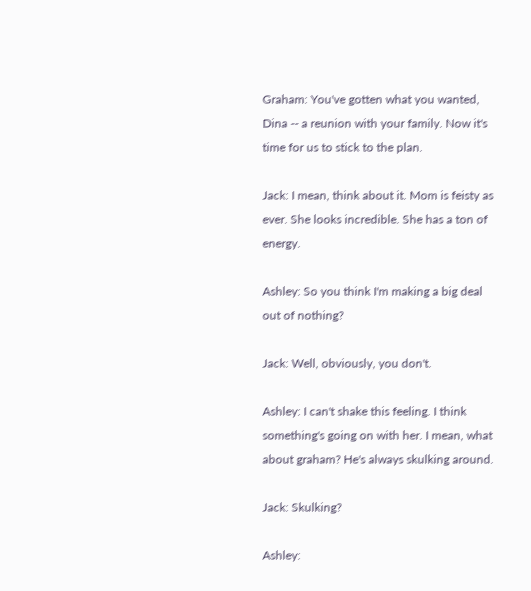Graham: You've gotten what you wanted, Dina -- a reunion with your family. Now it's time for us to stick to the plan.

Jack: I mean, think about it. Mom is feisty as ever. She looks incredible. She has a ton of energy.

Ashley: So you think I'm making a big deal out of nothing?

Jack: Well, obviously, you don't.

Ashley: I can't shake this feeling. I think something's going on with her. I mean, what about graham? He's always skulking around.

Jack: Skulking?

Ashley: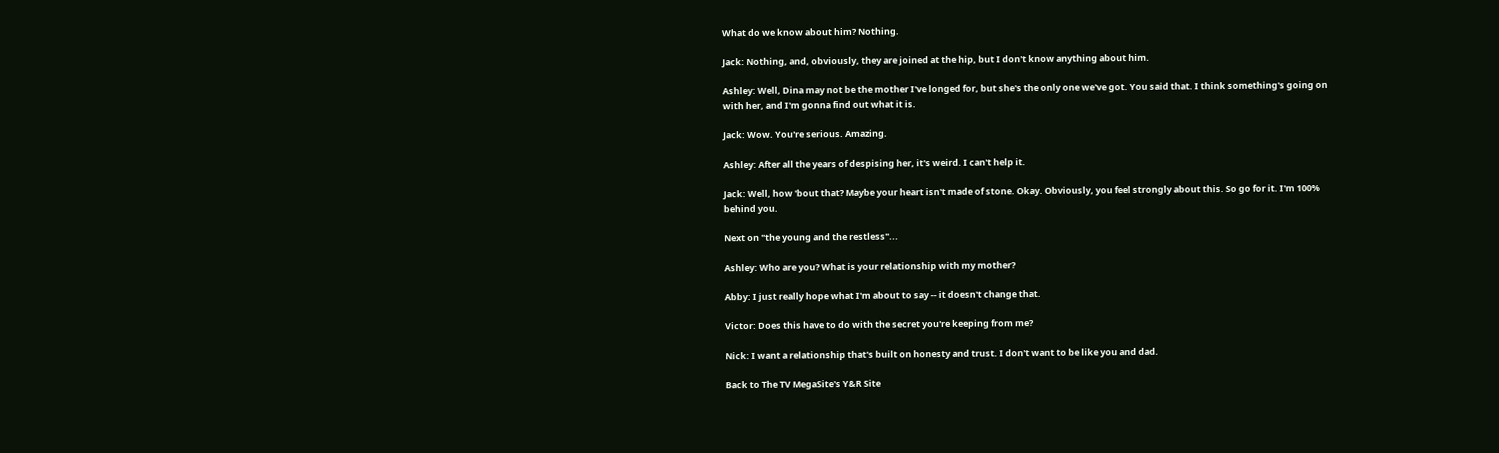What do we know about him? Nothing.

Jack: Nothing, and, obviously, they are joined at the hip, but I don't know anything about him.

Ashley: Well, Dina may not be the mother I've longed for, but she's the only one we've got. You said that. I think something's going on with her, and I'm gonna find out what it is.

Jack: Wow. You're serious. Amazing.

Ashley: After all the years of despising her, it's weird. I can't help it.

Jack: Well, how 'bout that? Maybe your heart isn't made of stone. Okay. Obviously, you feel strongly about this. So go for it. I'm 100% behind you.

Next on "the young and the restless"...

Ashley: Who are you? What is your relationship with my mother?

Abby: I just really hope what I'm about to say -- it doesn't change that.

Victor: Does this have to do with the secret you're keeping from me?

Nick: I want a relationship that's built on honesty and trust. I don't want to be like you and dad.

Back to The TV MegaSite's Y&R Site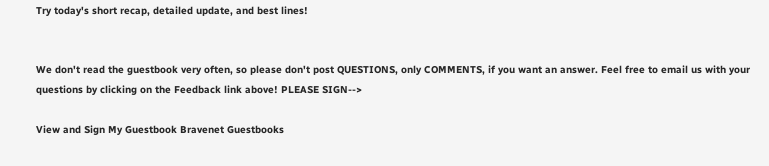Try today's short recap, detailed update, and best lines!


We don't read the guestbook very often, so please don't post QUESTIONS, only COMMENTS, if you want an answer. Feel free to email us with your questions by clicking on the Feedback link above! PLEASE SIGN-->

View and Sign My Guestbook Bravenet Guestbooks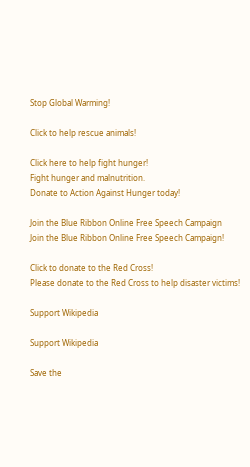Stop Global Warming!

Click to help rescue animals!

Click here to help fight hunger!
Fight hunger and malnutrition.
Donate to Action Against Hunger today!

Join the Blue Ribbon Online Free Speech Campaign
Join the Blue Ribbon Online Free Speech Campaign!

Click to donate to the Red Cross!
Please donate to the Red Cross to help disaster victims!

Support Wikipedia

Support Wikipedia

Save the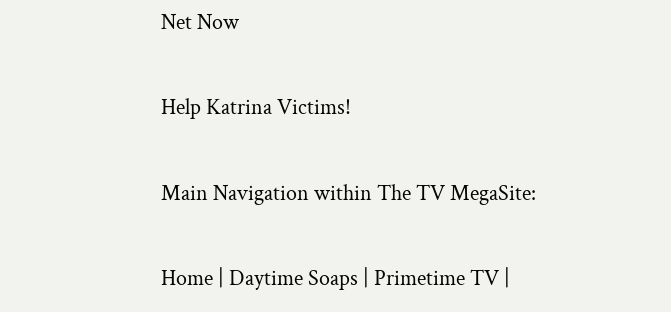Net Now

Help Katrina Victims!

Main Navigation within The TV MegaSite:

Home | Daytime Soaps | Primetime TV |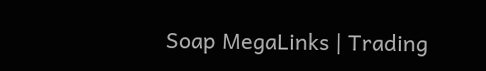Soap MegaLinks | Trading